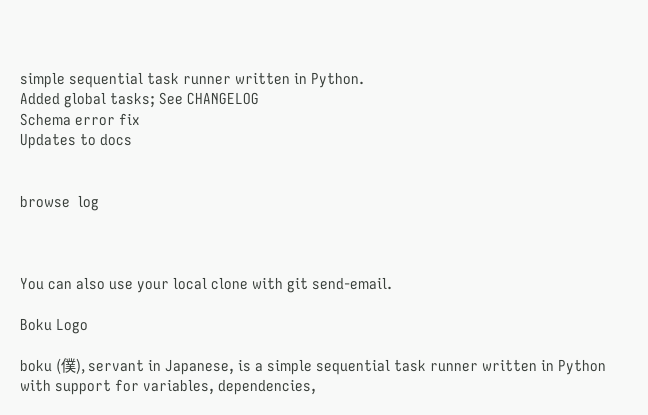simple sequential task runner written in Python.
Added global tasks; See CHANGELOG
Schema error fix
Updates to docs


browse  log



You can also use your local clone with git send-email.

Boku Logo

boku (僕), servant in Japanese, is a simple sequential task runner written in Python with support for variables, dependencies,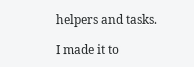helpers and tasks.

I made it to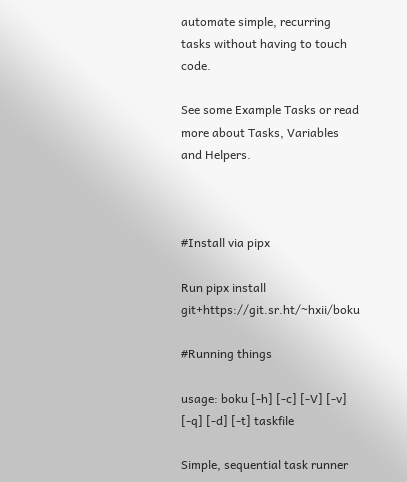automate simple, recurring tasks without having to touch code.

See some Example Tasks or read more about Tasks, Variables and Helpers.



#Install via pipx

Run pipx install git+https://git.sr.ht/~hxii/boku

#Running things

usage: boku [-h] [-c] [-V] [-v] [-q] [-d] [-t] taskfile

Simple, sequential task runner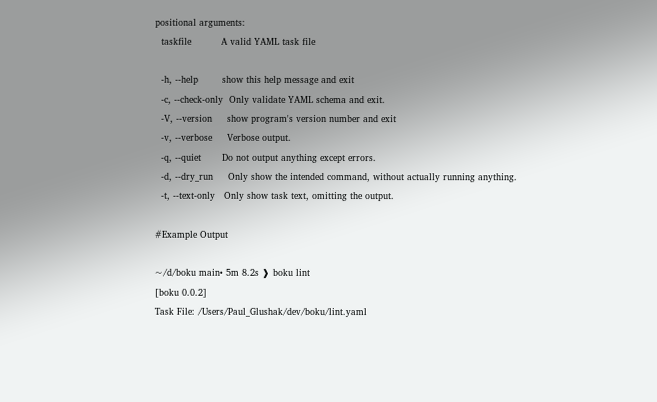positional arguments:
  taskfile          A valid YAML task file

  -h, --help        show this help message and exit
  -c, --check-only  Only validate YAML schema and exit.
  -V, --version     show program's version number and exit
  -v, --verbose     Verbose output.
  -q, --quiet       Do not output anything except errors.
  -d, --dry_run     Only show the intended command, without actually running anything.
  -t, --text-only   Only show task text, omitting the output.

#Example Output

~/d/boku main• 5m 8.2s ❱ boku lint
[boku 0.0.2]
Task File: /Users/Paul_Glushak/dev/boku/lint.yaml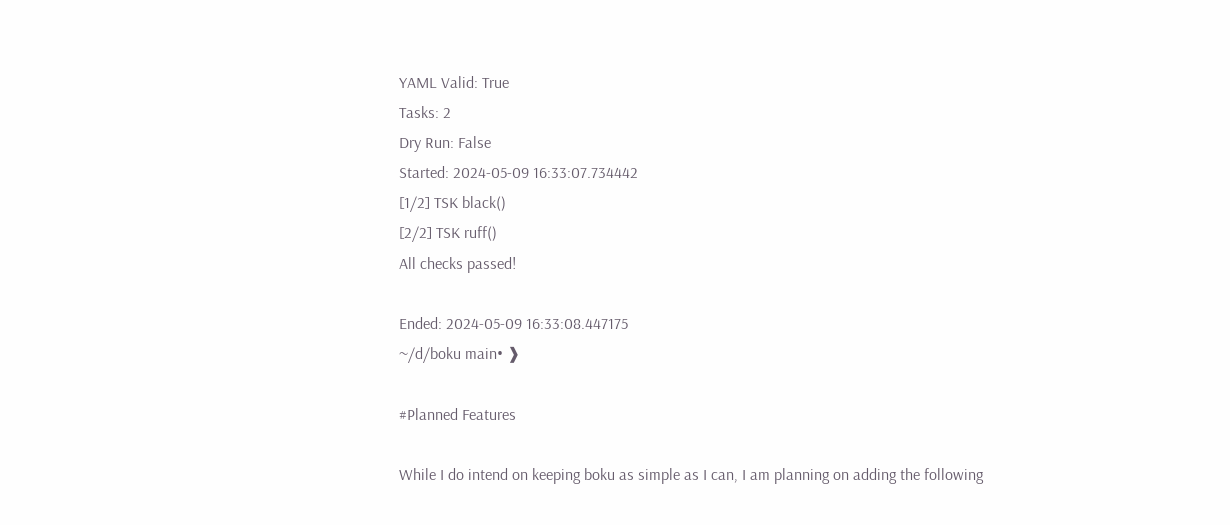YAML Valid: True
Tasks: 2
Dry Run: False
Started: 2024-05-09 16:33:07.734442
[1/2] TSK black()
[2/2] TSK ruff()
All checks passed!

Ended: 2024-05-09 16:33:08.447175
~/d/boku main• ❱

#Planned Features

While I do intend on keeping boku as simple as I can, I am planning on adding the following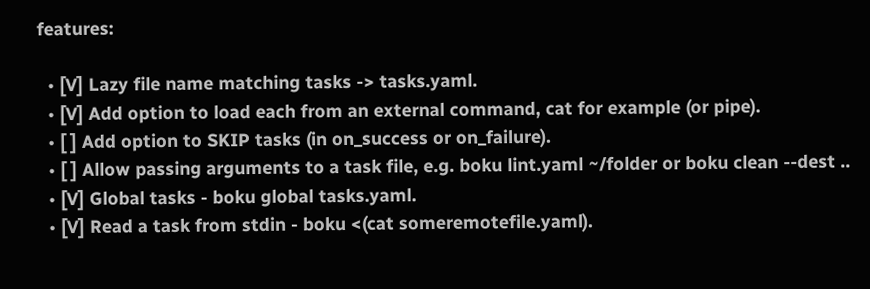features:

  • [V] Lazy file name matching tasks -> tasks.yaml.
  • [V] Add option to load each from an external command, cat for example (or pipe).
  • [ ] Add option to SKIP tasks (in on_success or on_failure).
  • [ ] Allow passing arguments to a task file, e.g. boku lint.yaml ~/folder or boku clean --dest ..
  • [V] Global tasks - boku global tasks.yaml.
  • [V] Read a task from stdin - boku <(cat someremotefile.yaml).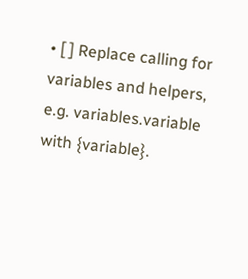• [ ] Replace calling for variables and helpers, e.g. variables.variable with {variable}.